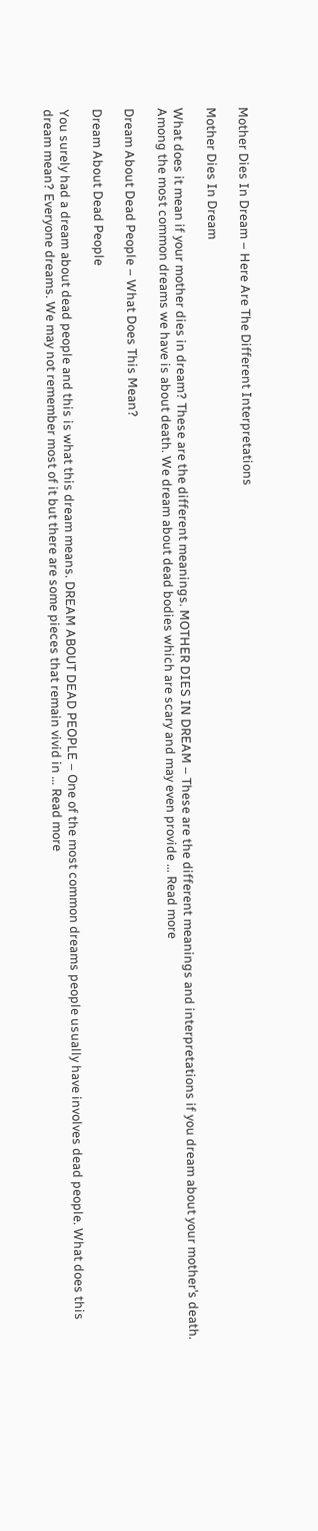Mother Dies In Dream – Here Are The Different Interpretations

Mother Dies In Dream

What does it mean if your mother dies in dream? These are the different meanings. MOTHER DIES IN DREAM – These are the different meanings and interpretations if you dream about your mother’s death. Among the most common dreams we have is about death. We dream about dead bodies which are scary and may even provide … Read more

Dream About Dead People – What Does This Mean?

Dream About Dead People

You surely had a dream about dead people and this is what this dream means. DREAM ABOUT DEAD PEOPLE – One of the most common dreams people usually have involves dead people. What does this dream mean? Everyone dreams. We may not remember most of it but there are some pieces that remain vivid in … Read more